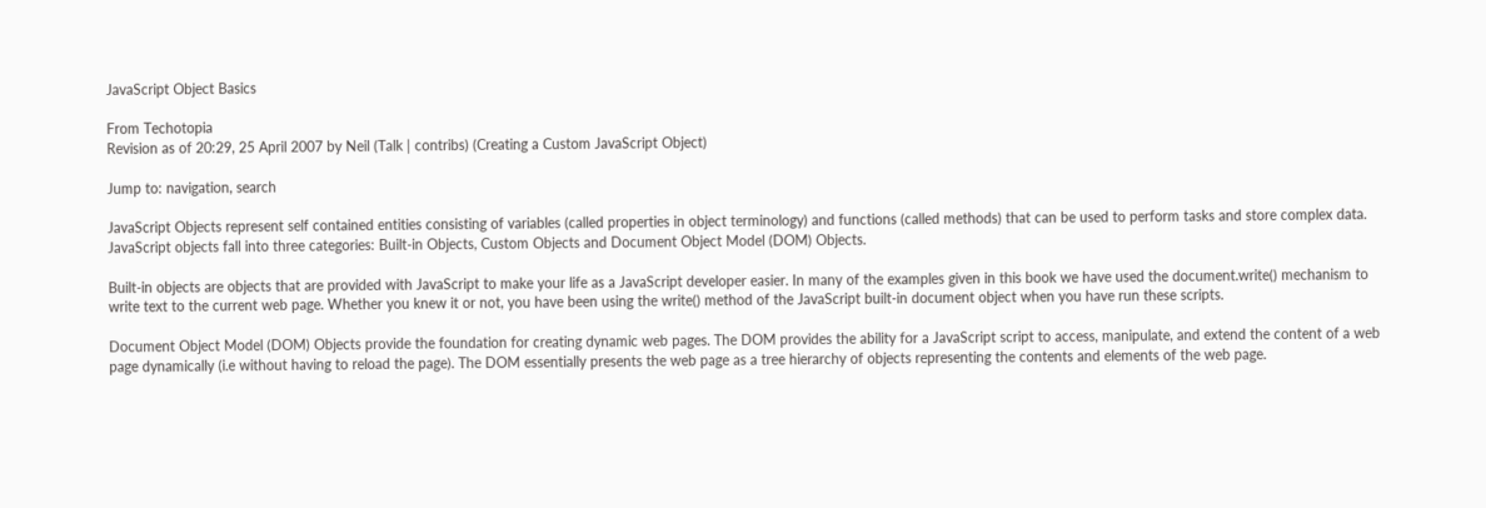JavaScript Object Basics

From Techotopia
Revision as of 20:29, 25 April 2007 by Neil (Talk | contribs) (Creating a Custom JavaScript Object)

Jump to: navigation, search

JavaScript Objects represent self contained entities consisting of variables (called properties in object terminology) and functions (called methods) that can be used to perform tasks and store complex data. JavaScript objects fall into three categories: Built-in Objects, Custom Objects and Document Object Model (DOM) Objects.

Built-in objects are objects that are provided with JavaScript to make your life as a JavaScript developer easier. In many of the examples given in this book we have used the document.write() mechanism to write text to the current web page. Whether you knew it or not, you have been using the write() method of the JavaScript built-in document object when you have run these scripts.

Document Object Model (DOM) Objects provide the foundation for creating dynamic web pages. The DOM provides the ability for a JavaScript script to access, manipulate, and extend the content of a web page dynamically (i.e without having to reload the page). The DOM essentially presents the web page as a tree hierarchy of objects representing the contents and elements of the web page.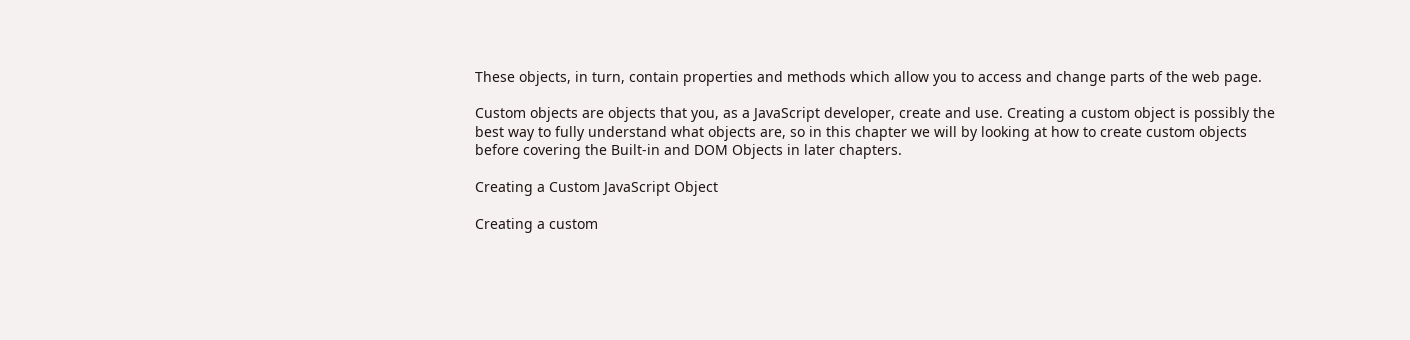These objects, in turn, contain properties and methods which allow you to access and change parts of the web page.

Custom objects are objects that you, as a JavaScript developer, create and use. Creating a custom object is possibly the best way to fully understand what objects are, so in this chapter we will by looking at how to create custom objects before covering the Built-in and DOM Objects in later chapters.

Creating a Custom JavaScript Object

Creating a custom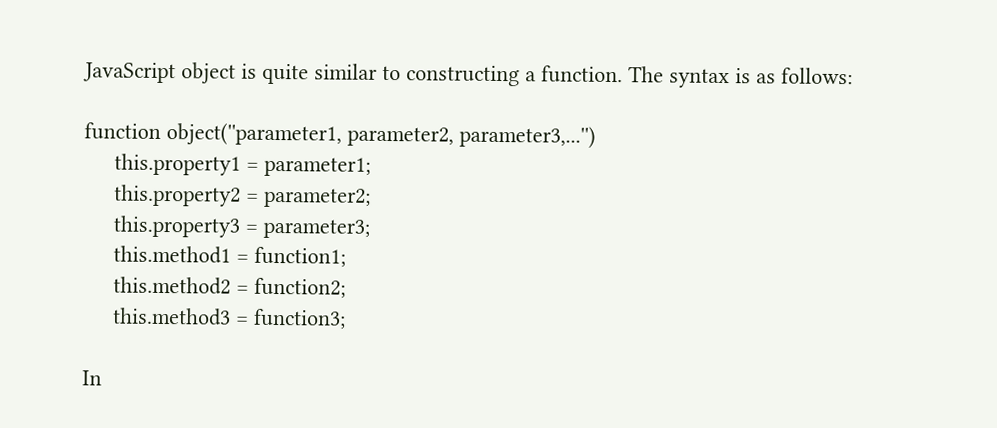JavaScript object is quite similar to constructing a function. The syntax is as follows:

function object(''parameter1, parameter2, parameter3,...'')
     this.property1 = parameter1;
     this.property2 = parameter2;
     this.property3 = parameter3;
     this.method1 = function1;
     this.method2 = function2;
     this.method3 = function3;

In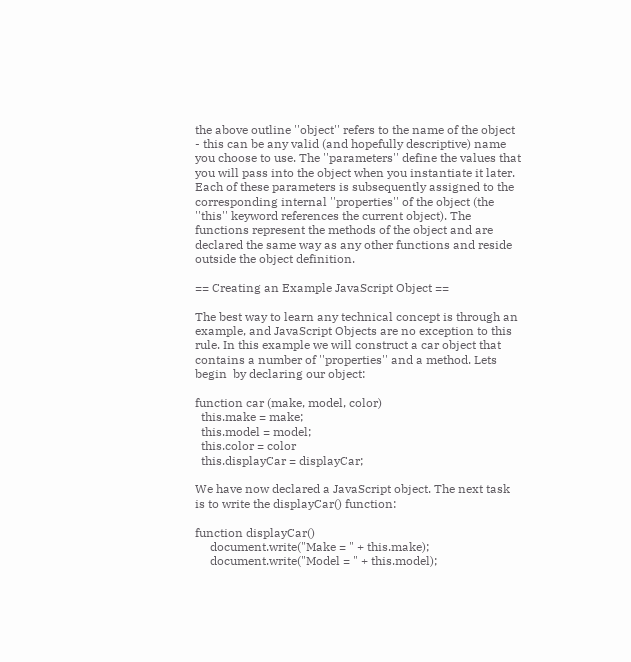the above outline ''object'' refers to the name of the object - this can be any valid (and hopefully descriptive) name you choose to use. The ''parameters'' define the values that you will pass into the object when you instantiate it later. Each of these parameters is subsequently assigned to the corresponding internal ''properties'' of the object (the ''this'' keyword references the current object). The functions represent the methods of the object and are declared the same way as any other functions and reside outside the object definition.

== Creating an Example JavaScript Object ==

The best way to learn any technical concept is through an example, and JavaScript Objects are no exception to this rule. In this example we will construct a car object that contains a number of ''properties'' and a method. Lets begin  by declaring our object:

function car (make, model, color)
  this.make = make;
  this.model = model;
  this.color = color
  this.displayCar = displayCar;

We have now declared a JavaScript object. The next task is to write the displayCar() function:

function displayCar()
     document.write("Make = " + this.make);
     document.write("Model = " + this.model);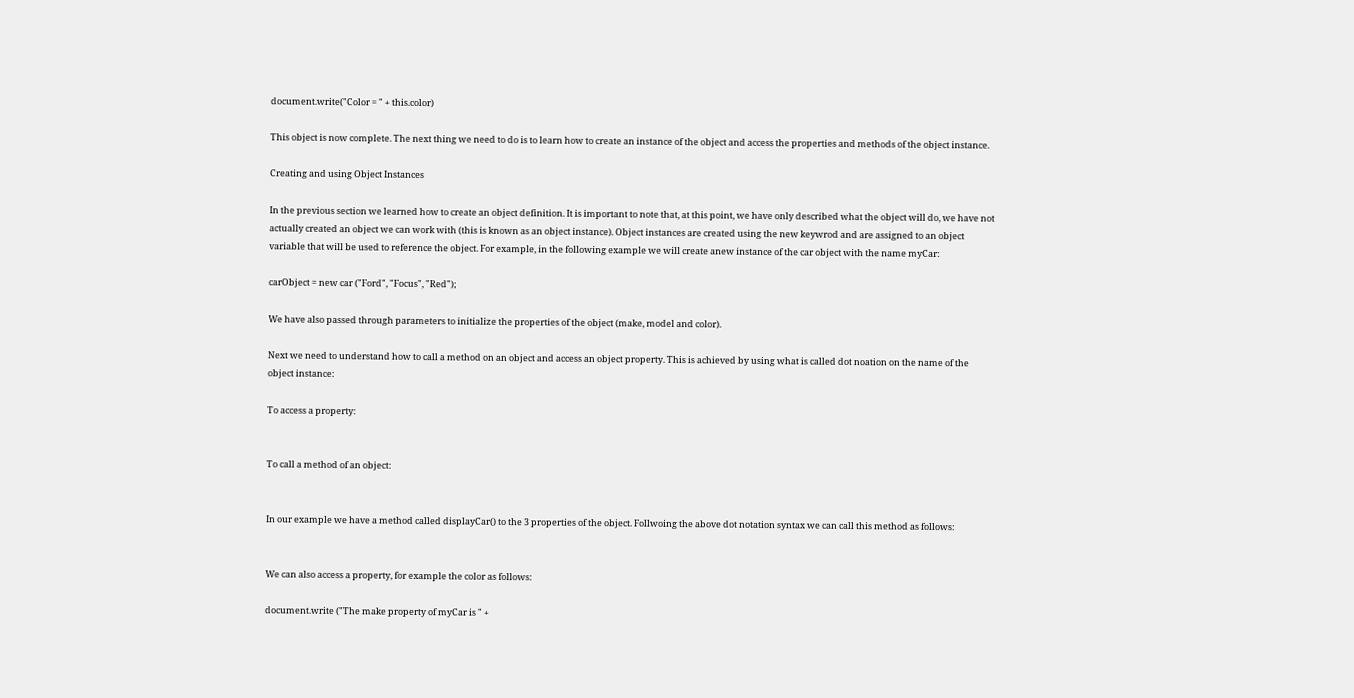document.write("Color = " + this.color)

This object is now complete. The next thing we need to do is to learn how to create an instance of the object and access the properties and methods of the object instance.

Creating and using Object Instances

In the previous section we learned how to create an object definition. It is important to note that, at this point, we have only described what the object will do, we have not actually created an object we can work with (this is known as an object instance). Object instances are created using the new keywrod and are assigned to an object variable that will be used to reference the object. For example, in the following example we will create anew instance of the car object with the name myCar:

carObject = new car ("Ford", "Focus", "Red");

We have also passed through parameters to initialize the properties of the object (make, model and color).

Next we need to understand how to call a method on an object and access an object property. This is achieved by using what is called dot noation on the name of the object instance:

To access a property:


To call a method of an object:


In our example we have a method called displayCar() to the 3 properties of the object. Follwoing the above dot notation syntax we can call this method as follows:


We can also access a property, for example the color as follows:

document.write ("The make property of myCar is " +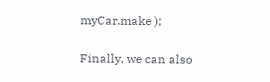myCar.make );

Finally, we can also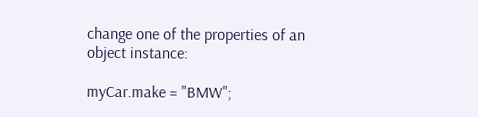change one of the properties of an object instance:

myCar.make = "BMW";